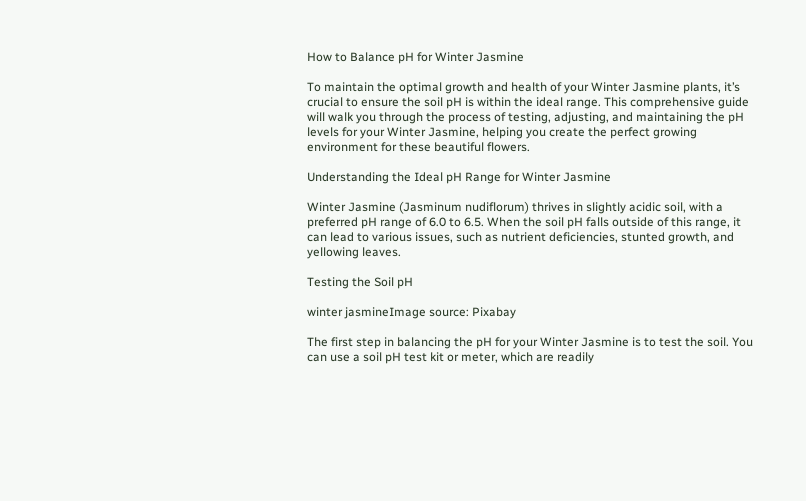How to Balance pH for Winter Jasmine

To maintain the optimal growth and health of your Winter Jasmine plants, it’s crucial to ensure the soil pH is within the ideal range. This comprehensive guide will walk you through the process of testing, adjusting, and maintaining the pH levels for your Winter Jasmine, helping you create the perfect growing environment for these beautiful flowers.

Understanding the Ideal pH Range for Winter Jasmine

Winter Jasmine (Jasminum nudiflorum) thrives in slightly acidic soil, with a preferred pH range of 6.0 to 6.5. When the soil pH falls outside of this range, it can lead to various issues, such as nutrient deficiencies, stunted growth, and yellowing leaves.

Testing the Soil pH

winter jasmineImage source: Pixabay

The first step in balancing the pH for your Winter Jasmine is to test the soil. You can use a soil pH test kit or meter, which are readily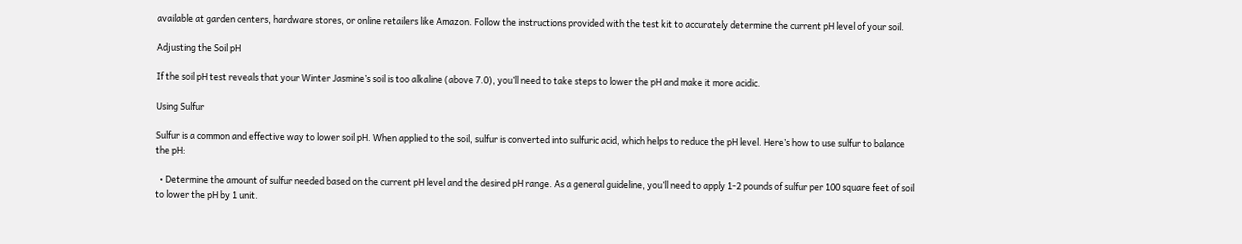available at garden centers, hardware stores, or online retailers like Amazon. Follow the instructions provided with the test kit to accurately determine the current pH level of your soil.

Adjusting the Soil pH

If the soil pH test reveals that your Winter Jasmine’s soil is too alkaline (above 7.0), you’ll need to take steps to lower the pH and make it more acidic.

Using Sulfur

Sulfur is a common and effective way to lower soil pH. When applied to the soil, sulfur is converted into sulfuric acid, which helps to reduce the pH level. Here’s how to use sulfur to balance the pH:

  • Determine the amount of sulfur needed based on the current pH level and the desired pH range. As a general guideline, you’ll need to apply 1-2 pounds of sulfur per 100 square feet of soil to lower the pH by 1 unit.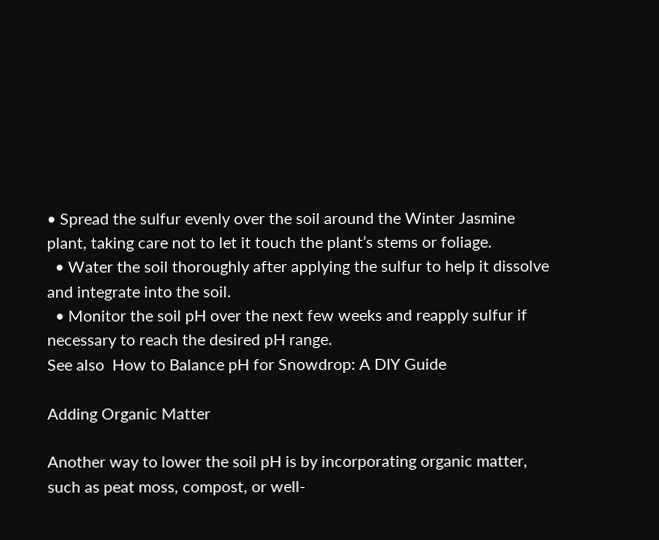• Spread the sulfur evenly over the soil around the Winter Jasmine plant, taking care not to let it touch the plant’s stems or foliage.
  • Water the soil thoroughly after applying the sulfur to help it dissolve and integrate into the soil.
  • Monitor the soil pH over the next few weeks and reapply sulfur if necessary to reach the desired pH range.
See also  How to Balance pH for Snowdrop: A DIY Guide

Adding Organic Matter

Another way to lower the soil pH is by incorporating organic matter, such as peat moss, compost, or well-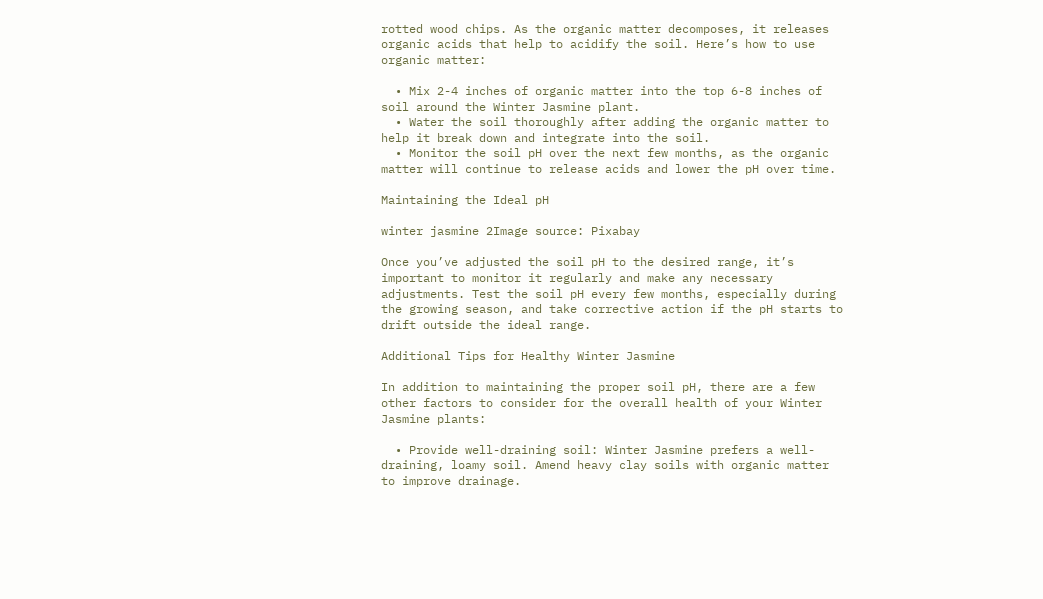rotted wood chips. As the organic matter decomposes, it releases organic acids that help to acidify the soil. Here’s how to use organic matter:

  • Mix 2-4 inches of organic matter into the top 6-8 inches of soil around the Winter Jasmine plant.
  • Water the soil thoroughly after adding the organic matter to help it break down and integrate into the soil.
  • Monitor the soil pH over the next few months, as the organic matter will continue to release acids and lower the pH over time.

Maintaining the Ideal pH

winter jasmine 2Image source: Pixabay

Once you’ve adjusted the soil pH to the desired range, it’s important to monitor it regularly and make any necessary adjustments. Test the soil pH every few months, especially during the growing season, and take corrective action if the pH starts to drift outside the ideal range.

Additional Tips for Healthy Winter Jasmine

In addition to maintaining the proper soil pH, there are a few other factors to consider for the overall health of your Winter Jasmine plants:

  • Provide well-draining soil: Winter Jasmine prefers a well-draining, loamy soil. Amend heavy clay soils with organic matter to improve drainage.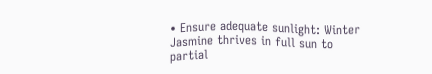• Ensure adequate sunlight: Winter Jasmine thrives in full sun to partial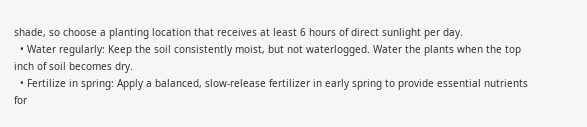shade, so choose a planting location that receives at least 6 hours of direct sunlight per day.
  • Water regularly: Keep the soil consistently moist, but not waterlogged. Water the plants when the top inch of soil becomes dry.
  • Fertilize in spring: Apply a balanced, slow-release fertilizer in early spring to provide essential nutrients for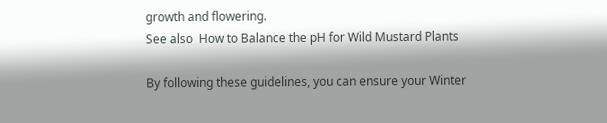growth and flowering.
See also  How to Balance the pH for Wild Mustard Plants

By following these guidelines, you can ensure your Winter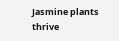Jasmine plants thrive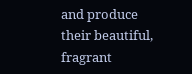and produce their beautiful, fragrant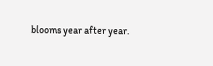blooms year after year.